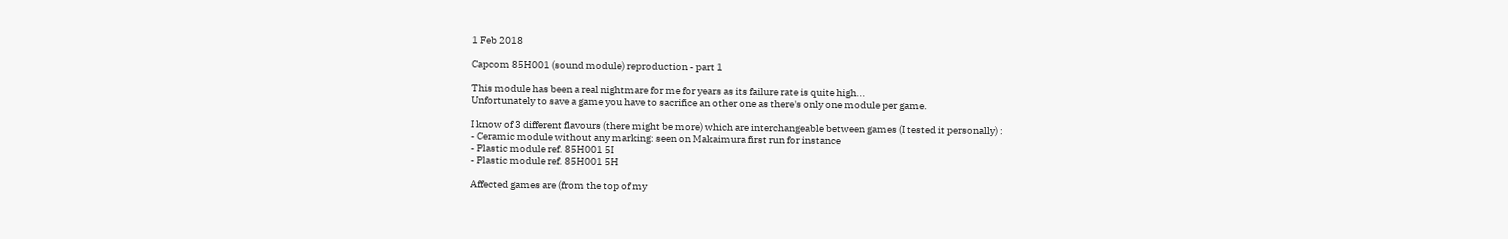1 Feb 2018

Capcom 85H001 (sound module) reproduction - part 1

This module has been a real nightmare for me for years as its failure rate is quite high...
Unfortunately to save a game you have to sacrifice an other one as there's only one module per game.

I know of 3 different flavours (there might be more) which are interchangeable between games (I tested it personally) :
- Ceramic module without any marking: seen on Makaimura first run for instance
- Plastic module ref. 85H001 5I
- Plastic module ref. 85H001 5H

Affected games are (from the top of my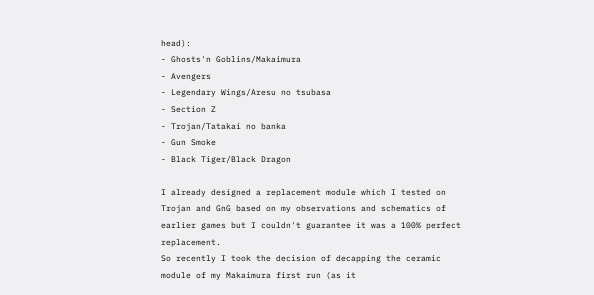head):
- Ghosts'n Goblins/Makaimura
- Avengers
- Legendary Wings/Aresu no tsubasa
- Section Z
- Trojan/Tatakai no banka
- Gun Smoke
- Black Tiger/Black Dragon

I already designed a replacement module which I tested on Trojan and GnG based on my observations and schematics of earlier games but I couldn't guarantee it was a 100% perfect replacement.
So recently I took the decision of decapping the ceramic module of my Makaimura first run (as it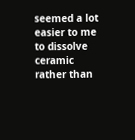seemed a lot easier to me to dissolve ceramic rather than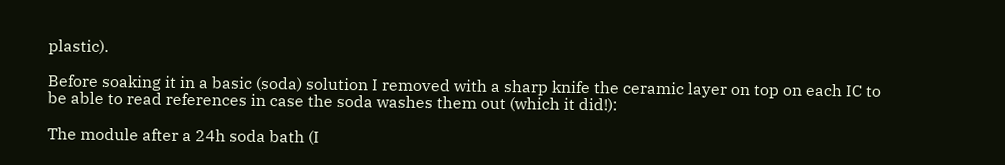plastic).

Before soaking it in a basic (soda) solution I removed with a sharp knife the ceramic layer on top on each IC to be able to read references in case the soda washes them out (which it did!):

The module after a 24h soda bath (I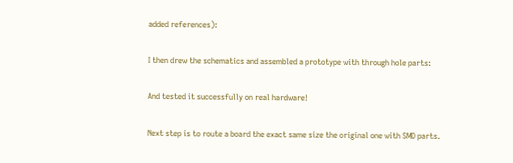added references):

I then drew the schematics and assembled a prototype with through hole parts:

And tested it successfully on real hardware!

Next step is to route a board the exact same size the original one with SMD parts.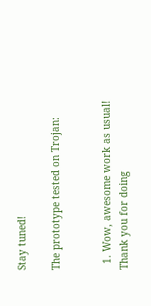Stay tuned!

The prototype tested on Trojan:


  1. Wow, awesome work as usual! Thank you for doing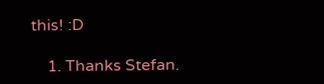this! :D

    1. Thanks Stefan.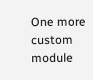One more custom module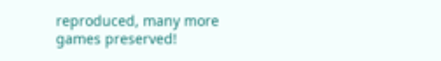reproduced, many more games preserved!